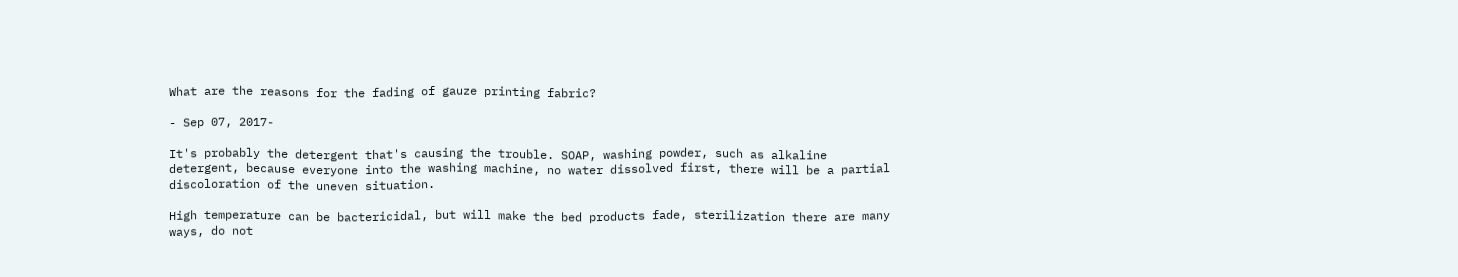What are the reasons for the fading of gauze printing fabric?

- Sep 07, 2017-

It's probably the detergent that's causing the trouble. SOAP, washing powder, such as alkaline detergent, because everyone into the washing machine, no water dissolved first, there will be a partial discoloration of the uneven situation.

High temperature can be bactericidal, but will make the bed products fade, sterilization there are many ways, do not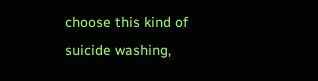choose this kind of suicide washing,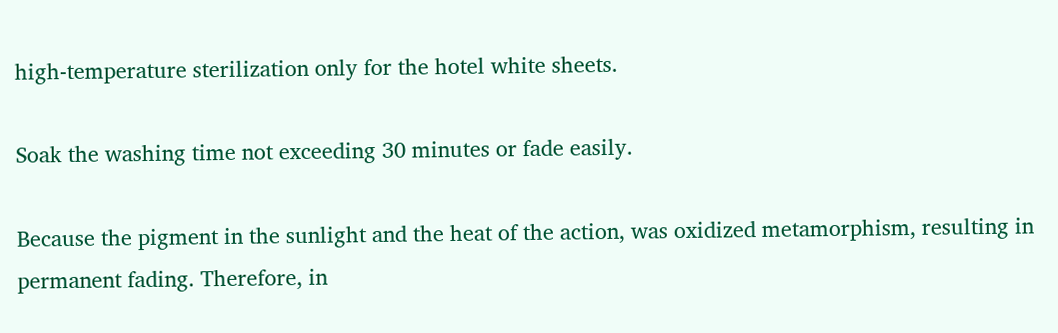high-temperature sterilization only for the hotel white sheets.

Soak the washing time not exceeding 30 minutes or fade easily.

Because the pigment in the sunlight and the heat of the action, was oxidized metamorphism, resulting in permanent fading. Therefore, in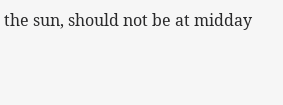the sun, should not be at midday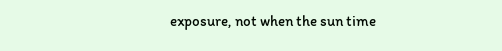exposure, not when the sun time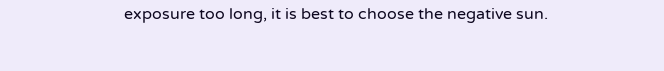exposure too long, it is best to choose the negative sun.